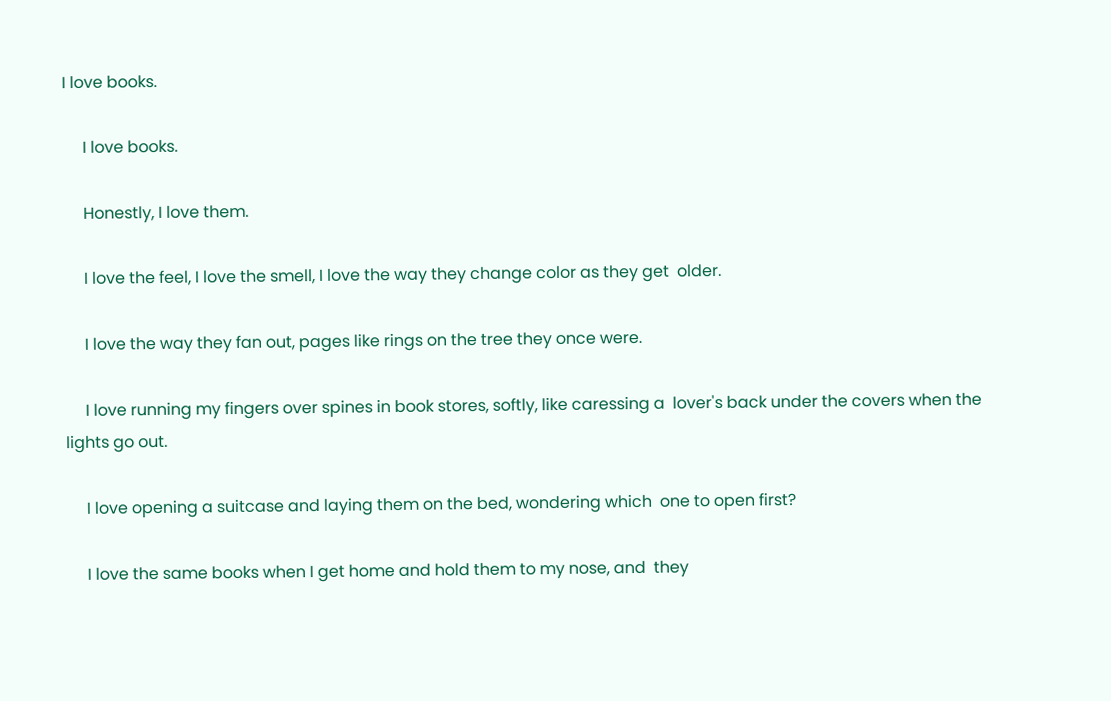I love books.

     I love books.

     Honestly, I love them.

     I love the feel, I love the smell, I love the way they change color as they get  older.

     I love the way they fan out, pages like rings on the tree they once were.

     I love running my fingers over spines in book stores, softly, like caressing a  lover's back under the covers when the lights go out.

     I love opening a suitcase and laying them on the bed, wondering which  one to open first?

     I love the same books when I get home and hold them to my nose, and  they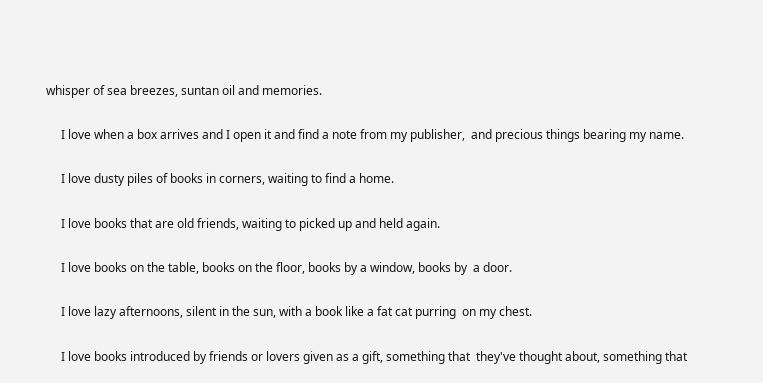whisper of sea breezes, suntan oil and memories.

     I love when a box arrives and I open it and find a note from my publisher,  and precious things bearing my name.

     I love dusty piles of books in corners, waiting to find a home.

     I love books that are old friends, waiting to picked up and held again.

     I love books on the table, books on the floor, books by a window, books by  a door.

     I love lazy afternoons, silent in the sun, with a book like a fat cat purring  on my chest.

     I love books introduced by friends or lovers given as a gift, something that  they've thought about, something that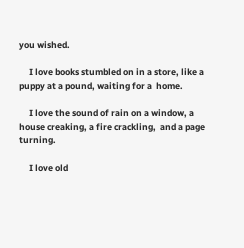you wished.

     I love books stumbled on in a store, like a puppy at a pound, waiting for a  home.

     I love the sound of rain on a window, a house creaking, a fire crackling,  and a page turning.

     I love old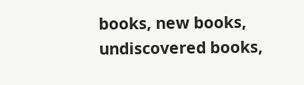books, new books, undiscovered books,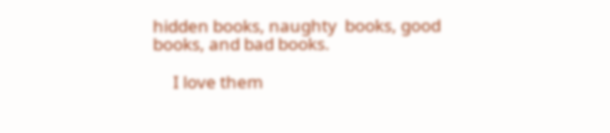hidden books, naughty  books, good books, and bad books.

     I love them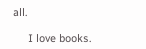all.

     I love books.